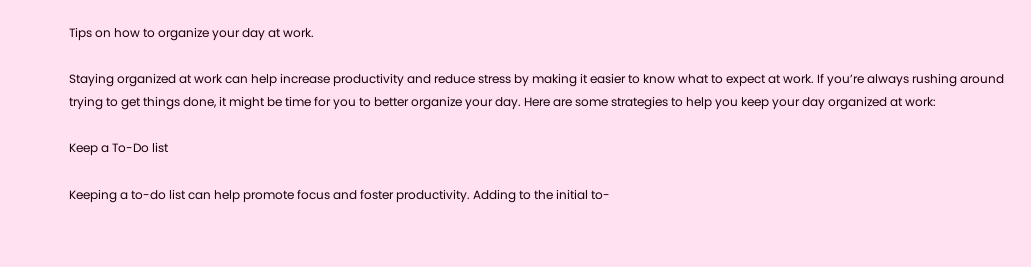Tips on how to organize your day at work.

Staying organized at work can help increase productivity and reduce stress by making it easier to know what to expect at work. If you’re always rushing around trying to get things done, it might be time for you to better organize your day. Here are some strategies to help you keep your day organized at work:

Keep a To-Do list

Keeping a to-do list can help promote focus and foster productivity. Adding to the initial to-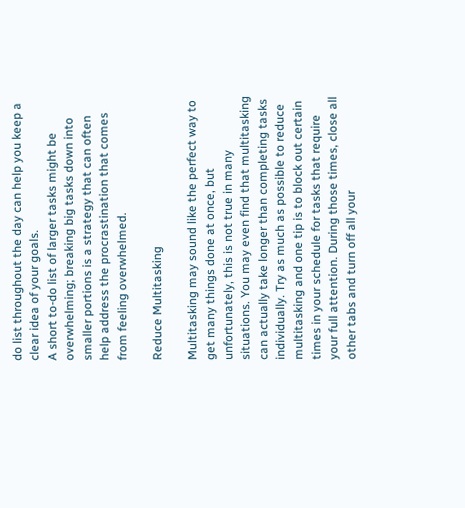do list throughout the day can help you keep a clear idea of your goals.
A short to-do list of larger tasks might be overwhelming; breaking big tasks down into smaller portions is a strategy that can often help address the procrastination that comes from feeling overwhelmed.

Reduce Multitasking

Multitasking may sound like the perfect way to get many things done at once, but unfortunately, this is not true in many situations. You may even find that multitasking can actually take longer than completing tasks individually. Try as much as possible to reduce multitasking and one tip is to block out certain times in your schedule for tasks that require your full attention. During those times, close all other tabs and turn off all your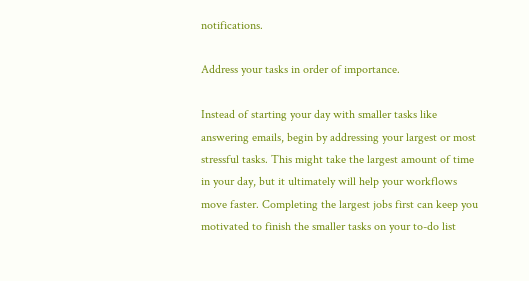notifications.

Address your tasks in order of importance.

Instead of starting your day with smaller tasks like answering emails, begin by addressing your largest or most stressful tasks. This might take the largest amount of time in your day, but it ultimately will help your workflows move faster. Completing the largest jobs first can keep you motivated to finish the smaller tasks on your to-do list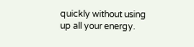quickly without using up all your energy.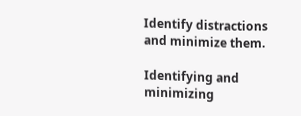Identify distractions and minimize them.

Identifying and minimizing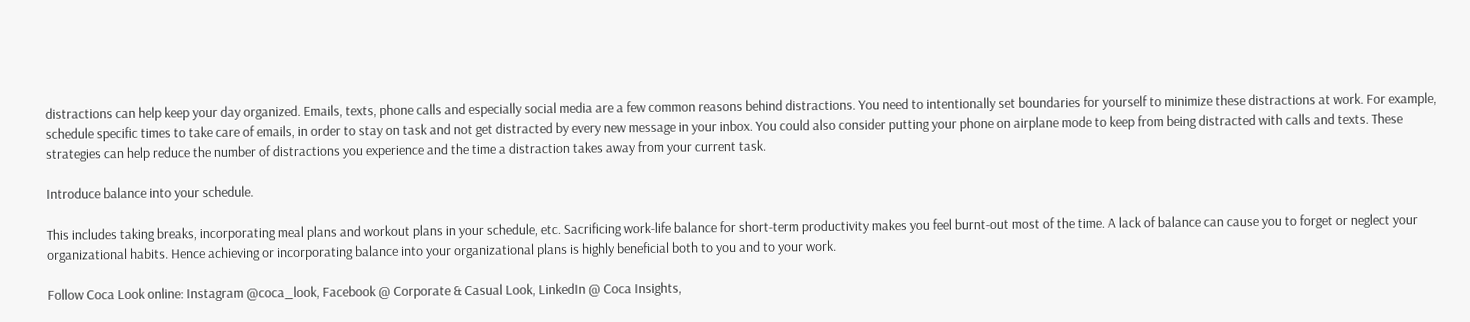distractions can help keep your day organized. Emails, texts, phone calls and especially social media are a few common reasons behind distractions. You need to intentionally set boundaries for yourself to minimize these distractions at work. For example, schedule specific times to take care of emails, in order to stay on task and not get distracted by every new message in your inbox. You could also consider putting your phone on airplane mode to keep from being distracted with calls and texts. These strategies can help reduce the number of distractions you experience and the time a distraction takes away from your current task.

Introduce balance into your schedule.

This includes taking breaks, incorporating meal plans and workout plans in your schedule, etc. Sacrificing work-life balance for short-term productivity makes you feel burnt-out most of the time. A lack of balance can cause you to forget or neglect your organizational habits. Hence achieving or incorporating balance into your organizational plans is highly beneficial both to you and to your work.

Follow Coca Look online: Instagram @coca_look, Facebook @ Corporate & Casual Look, LinkedIn @ Coca Insights,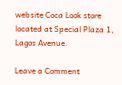website Coca Look store located at Special Plaza 1, Lagos Avenue.

Leave a Comment